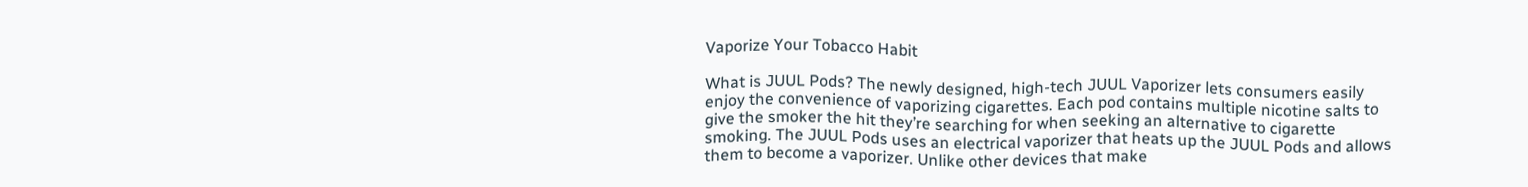Vaporize Your Tobacco Habit

What is JUUL Pods? The newly designed, high-tech JUUL Vaporizer lets consumers easily enjoy the convenience of vaporizing cigarettes. Each pod contains multiple nicotine salts to give the smoker the hit they’re searching for when seeking an alternative to cigarette smoking. The JUUL Pods uses an electrical vaporizer that heats up the JUUL Pods and allows them to become a vaporizer. Unlike other devices that make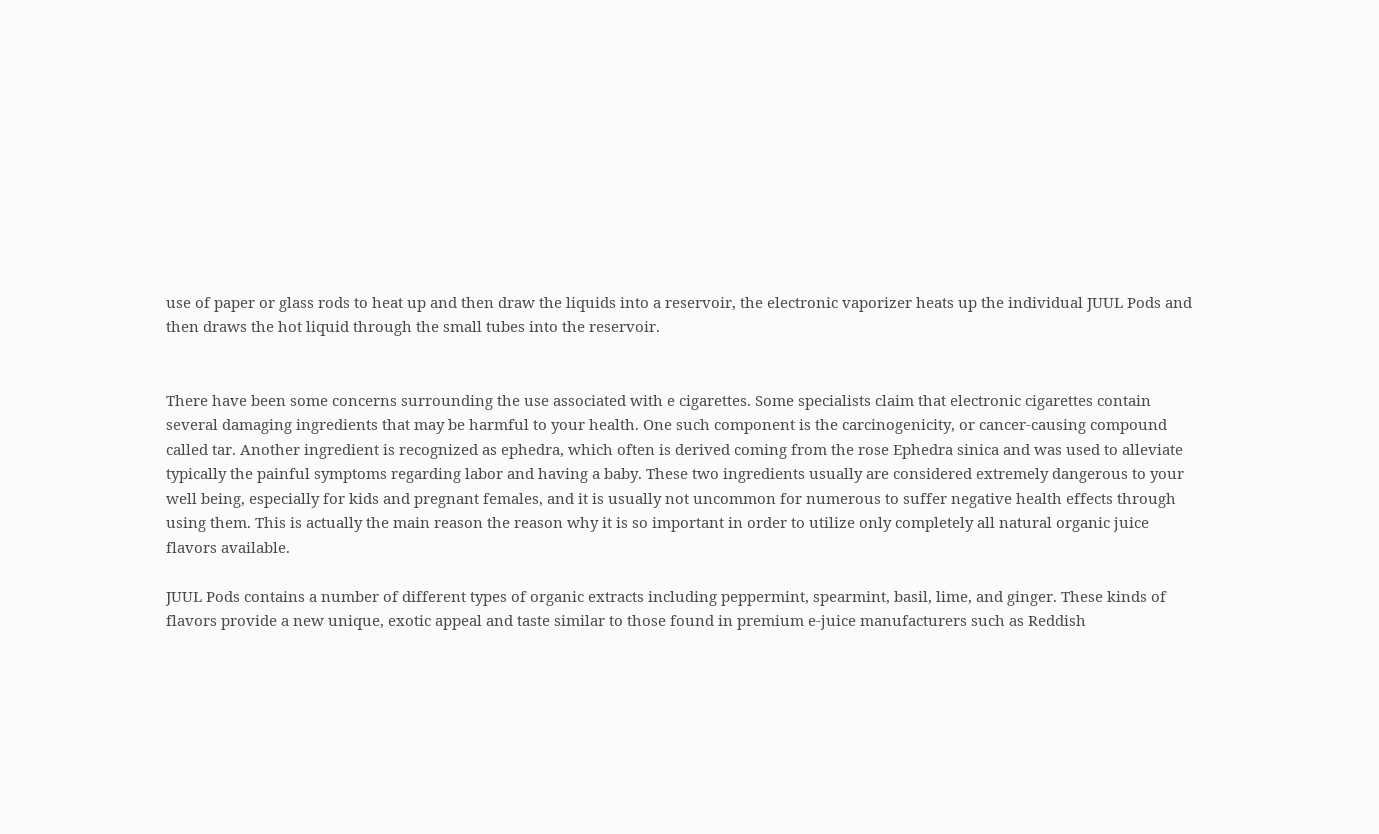use of paper or glass rods to heat up and then draw the liquids into a reservoir, the electronic vaporizer heats up the individual JUUL Pods and then draws the hot liquid through the small tubes into the reservoir.


There have been some concerns surrounding the use associated with e cigarettes. Some specialists claim that electronic cigarettes contain several damaging ingredients that may be harmful to your health. One such component is the carcinogenicity, or cancer-causing compound called tar. Another ingredient is recognized as ephedra, which often is derived coming from the rose Ephedra sinica and was used to alleviate typically the painful symptoms regarding labor and having a baby. These two ingredients usually are considered extremely dangerous to your well being, especially for kids and pregnant females, and it is usually not uncommon for numerous to suffer negative health effects through using them. This is actually the main reason the reason why it is so important in order to utilize only completely all natural organic juice flavors available.

JUUL Pods contains a number of different types of organic extracts including peppermint, spearmint, basil, lime, and ginger. These kinds of flavors provide a new unique, exotic appeal and taste similar to those found in premium e-juice manufacturers such as Reddish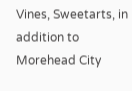Vines, Sweetarts, in addition to Morehead City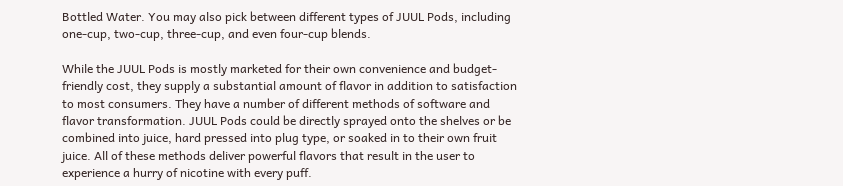Bottled Water. You may also pick between different types of JUUL Pods, including one-cup, two-cup, three-cup, and even four-cup blends.

While the JUUL Pods is mostly marketed for their own convenience and budget-friendly cost, they supply a substantial amount of flavor in addition to satisfaction to most consumers. They have a number of different methods of software and flavor transformation. JUUL Pods could be directly sprayed onto the shelves or be combined into juice, hard pressed into plug type, or soaked in to their own fruit juice. All of these methods deliver powerful flavors that result in the user to experience a hurry of nicotine with every puff.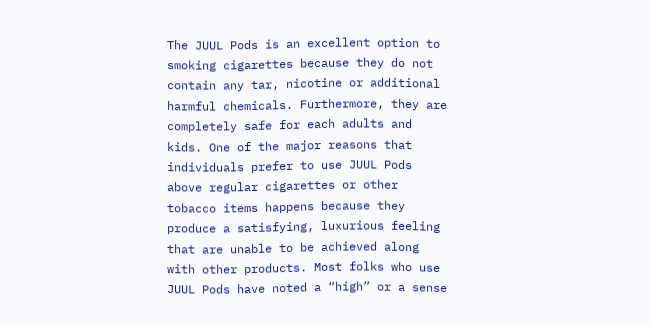The JUUL Pods is an excellent option to smoking cigarettes because they do not contain any tar, nicotine or additional harmful chemicals. Furthermore, they are completely safe for each adults and kids. One of the major reasons that individuals prefer to use JUUL Pods above regular cigarettes or other tobacco items happens because they produce a satisfying, luxurious feeling that are unable to be achieved along with other products. Most folks who use JUUL Pods have noted a “high” or a sense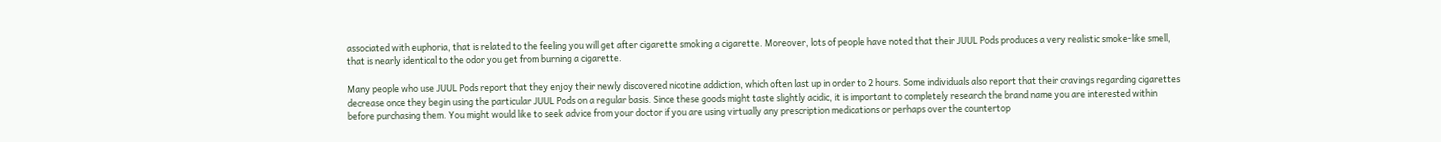associated with euphoria, that is related to the feeling you will get after cigarette smoking a cigarette. Moreover, lots of people have noted that their JUUL Pods produces a very realistic smoke-like smell, that is nearly identical to the odor you get from burning a cigarette.

Many people who use JUUL Pods report that they enjoy their newly discovered nicotine addiction, which often last up in order to 2 hours. Some individuals also report that their cravings regarding cigarettes decrease once they begin using the particular JUUL Pods on a regular basis. Since these goods might taste slightly acidic, it is important to completely research the brand name you are interested within before purchasing them. You might would like to seek advice from your doctor if you are using virtually any prescription medications or perhaps over the countertop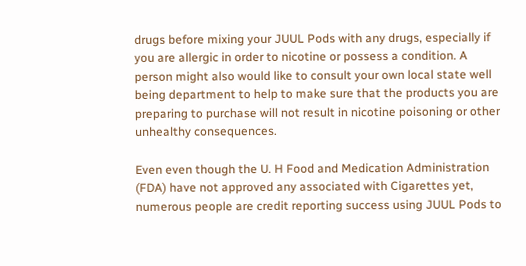drugs before mixing your JUUL Pods with any drugs, especially if you are allergic in order to nicotine or possess a condition. A person might also would like to consult your own local state well being department to help to make sure that the products you are preparing to purchase will not result in nicotine poisoning or other unhealthy consequences.

Even even though the U. H Food and Medication Administration (FDA) have not approved any associated with Cigarettes yet, numerous people are credit reporting success using JUUL Pods to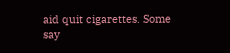aid quit cigarettes. Some say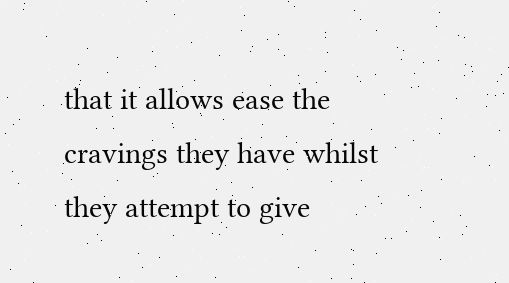that it allows ease the cravings they have whilst they attempt to give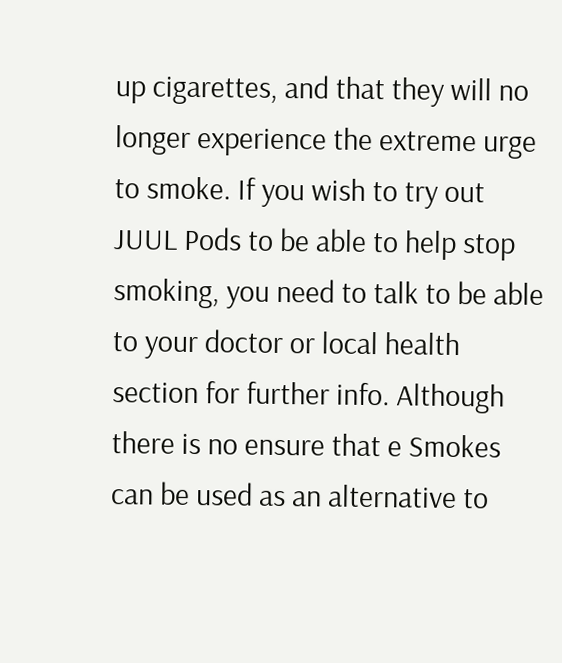up cigarettes, and that they will no longer experience the extreme urge to smoke. If you wish to try out JUUL Pods to be able to help stop smoking, you need to talk to be able to your doctor or local health section for further info. Although there is no ensure that e Smokes can be used as an alternative to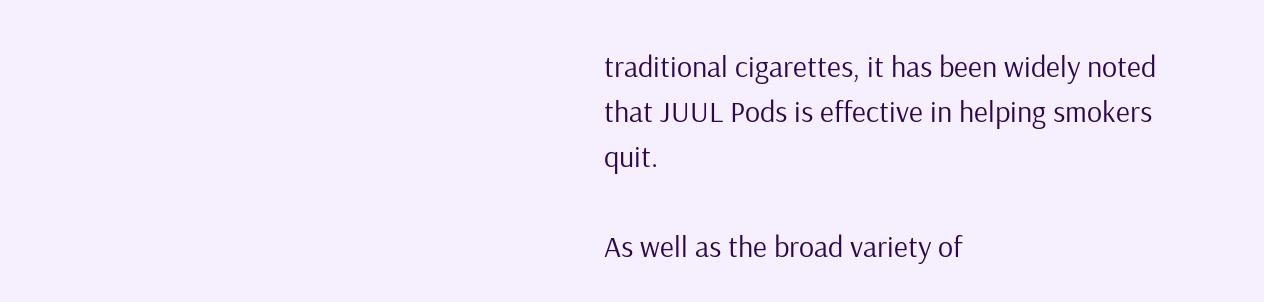traditional cigarettes, it has been widely noted that JUUL Pods is effective in helping smokers quit.

As well as the broad variety of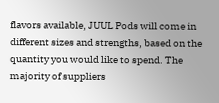flavors available, JUUL Pods will come in different sizes and strengths, based on the quantity you would like to spend. The majority of suppliers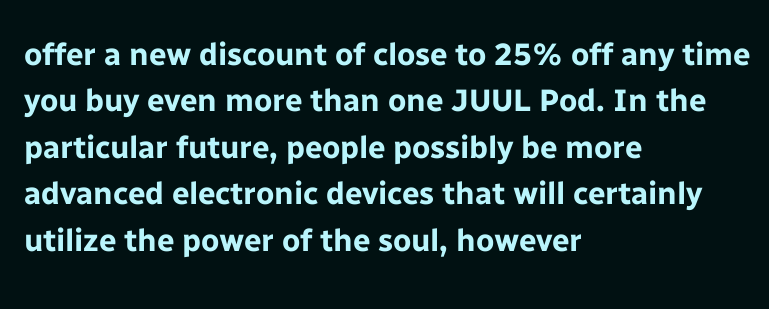offer a new discount of close to 25% off any time you buy even more than one JUUL Pod. In the particular future, people possibly be more advanced electronic devices that will certainly utilize the power of the soul, however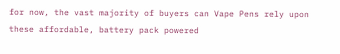for now, the vast majority of buyers can Vape Pens rely upon these affordable, battery pack powered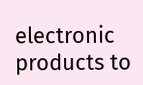electronic products to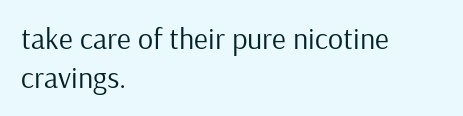take care of their pure nicotine cravings.